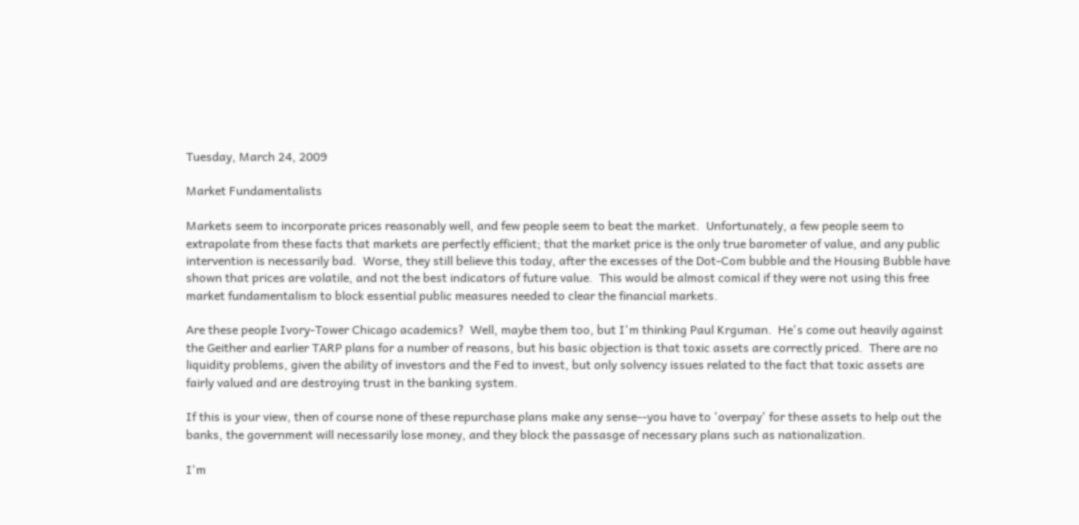Tuesday, March 24, 2009

Market Fundamentalists

Markets seem to incorporate prices reasonably well, and few people seem to beat the market.  Unfortunately, a few people seem to extrapolate from these facts that markets are perfectly efficient; that the market price is the only true barometer of value, and any public intervention is necessarily bad.  Worse, they still believe this today, after the excesses of the Dot-Com bubble and the Housing Bubble have shown that prices are volatile, and not the best indicators of future value.  This would be almost comical if they were not using this free market fundamentalism to block essential public measures needed to clear the financial markets.

Are these people Ivory-Tower Chicago academics?  Well, maybe them too, but I'm thinking Paul Krguman.  He's come out heavily against the Geither and earlier TARP plans for a number of reasons, but his basic objection is that toxic assets are correctly priced.  There are no liquidity problems, given the ability of investors and the Fed to invest, but only solvency issues related to the fact that toxic assets are fairly valued and are destroying trust in the banking system.

If this is your view, then of course none of these repurchase plans make any sense--you have to 'overpay' for these assets to help out the banks, the government will necessarily lose money, and they block the passasge of necessary plans such as nationalization.

I'm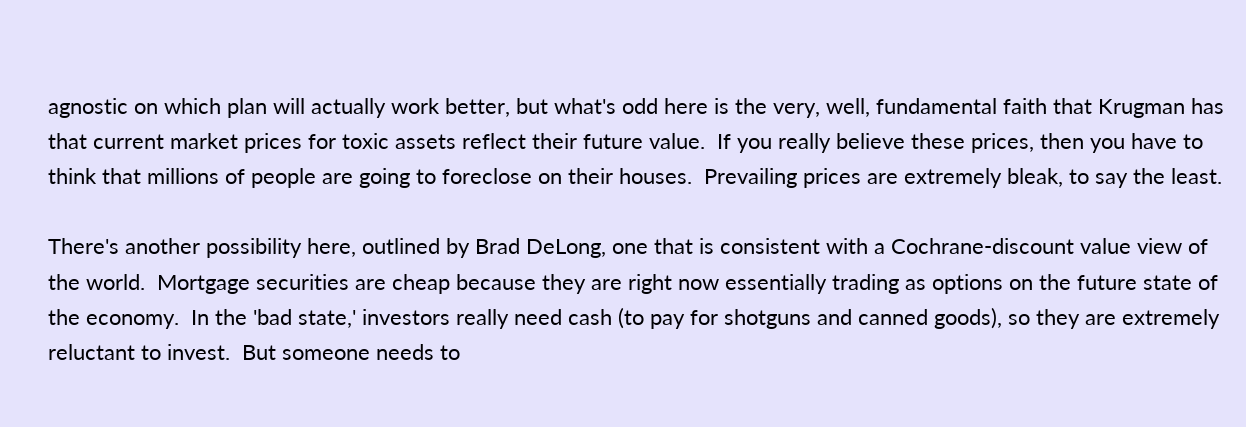agnostic on which plan will actually work better, but what's odd here is the very, well, fundamental faith that Krugman has that current market prices for toxic assets reflect their future value.  If you really believe these prices, then you have to think that millions of people are going to foreclose on their houses.  Prevailing prices are extremely bleak, to say the least.

There's another possibility here, outlined by Brad DeLong, one that is consistent with a Cochrane-discount value view of the world.  Mortgage securities are cheap because they are right now essentially trading as options on the future state of the economy.  In the 'bad state,' investors really need cash (to pay for shotguns and canned goods), so they are extremely reluctant to invest.  But someone needs to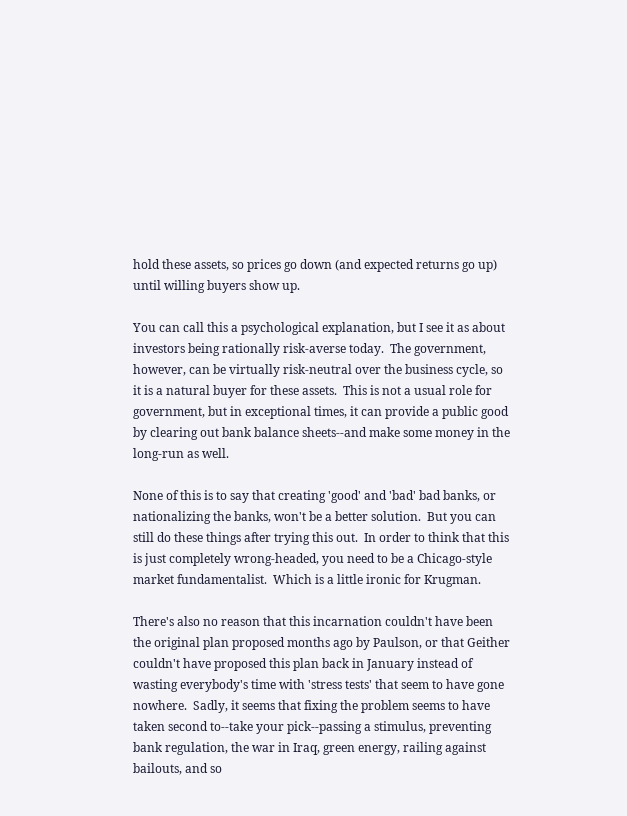hold these assets, so prices go down (and expected returns go up) until willing buyers show up.

You can call this a psychological explanation, but I see it as about investors being rationally risk-averse today.  The government, however, can be virtually risk-neutral over the business cycle, so it is a natural buyer for these assets.  This is not a usual role for government, but in exceptional times, it can provide a public good by clearing out bank balance sheets--and make some money in the long-run as well.

None of this is to say that creating 'good' and 'bad' bad banks, or nationalizing the banks, won't be a better solution.  But you can still do these things after trying this out.  In order to think that this is just completely wrong-headed, you need to be a Chicago-style market fundamentalist.  Which is a little ironic for Krugman.

There's also no reason that this incarnation couldn't have been the original plan proposed months ago by Paulson, or that Geither couldn't have proposed this plan back in January instead of wasting everybody's time with 'stress tests' that seem to have gone nowhere.  Sadly, it seems that fixing the problem seems to have taken second to--take your pick--passing a stimulus, preventing bank regulation, the war in Iraq, green energy, railing against bailouts, and so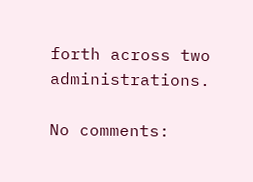forth across two administrations.

No comments: